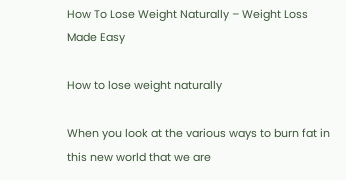How To Lose Weight Naturally – Weight Loss Made Easy

How to lose weight naturally

When you look at the various ways to burn fat in this new world that we are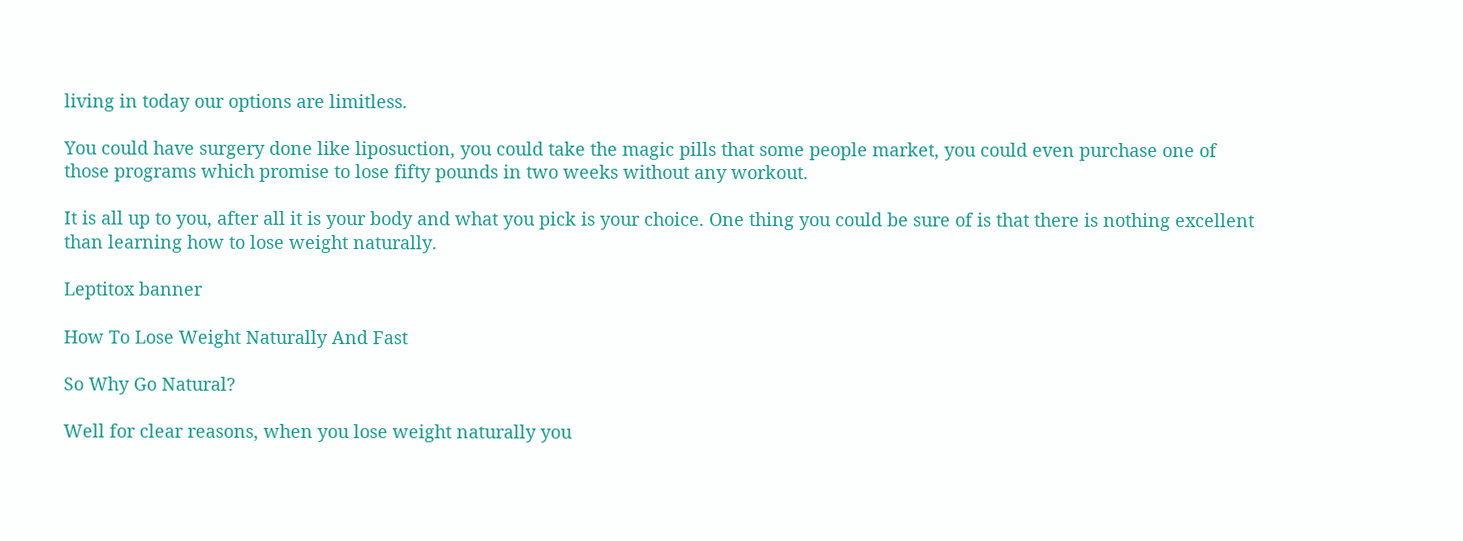living in today our options are limitless.

You could have surgery done like liposuction, you could take the magic pills that some people market, you could even purchase one of those programs which promise to lose fifty pounds in two weeks without any workout.

It is all up to you, after all it is your body and what you pick is your choice. One thing you could be sure of is that there is nothing excellent than learning how to lose weight naturally.

Leptitox banner

How To Lose Weight Naturally And Fast

So Why Go Natural?

Well for clear reasons, when you lose weight naturally you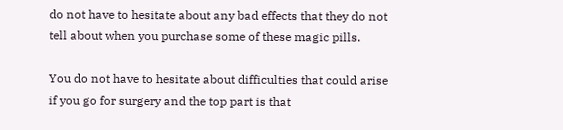do not have to hesitate about any bad effects that they do not tell about when you purchase some of these magic pills.

You do not have to hesitate about difficulties that could arise if you go for surgery and the top part is that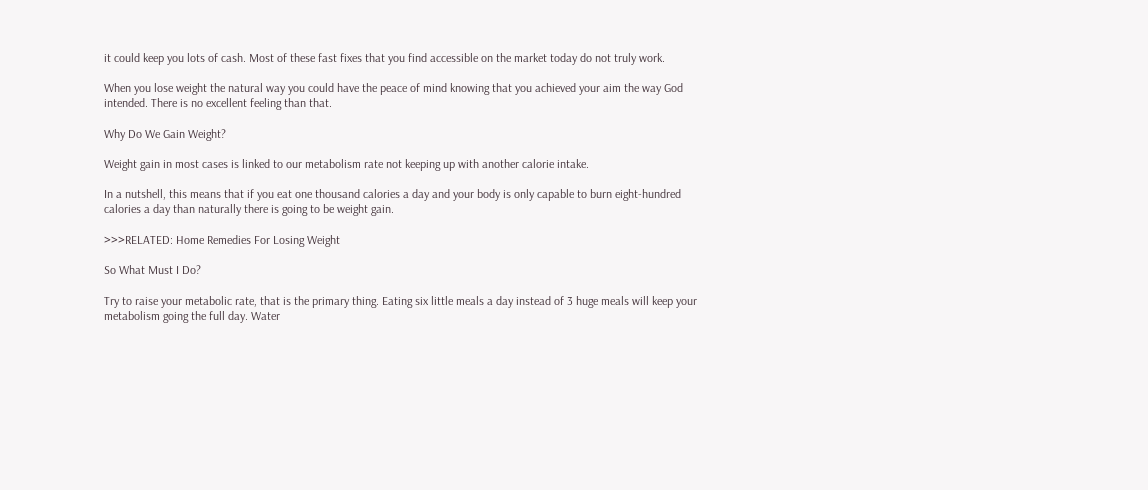it could keep you lots of cash. Most of these fast fixes that you find accessible on the market today do not truly work.

When you lose weight the natural way you could have the peace of mind knowing that you achieved your aim the way God intended. There is no excellent feeling than that.

Why Do We Gain Weight?

Weight gain in most cases is linked to our metabolism rate not keeping up with another calorie intake.

In a nutshell, this means that if you eat one thousand calories a day and your body is only capable to burn eight-hundred calories a day than naturally there is going to be weight gain.

>>>RELATED: Home Remedies For Losing Weight

So What Must I Do?

Try to raise your metabolic rate, that is the primary thing. Eating six little meals a day instead of 3 huge meals will keep your metabolism going the full day. Water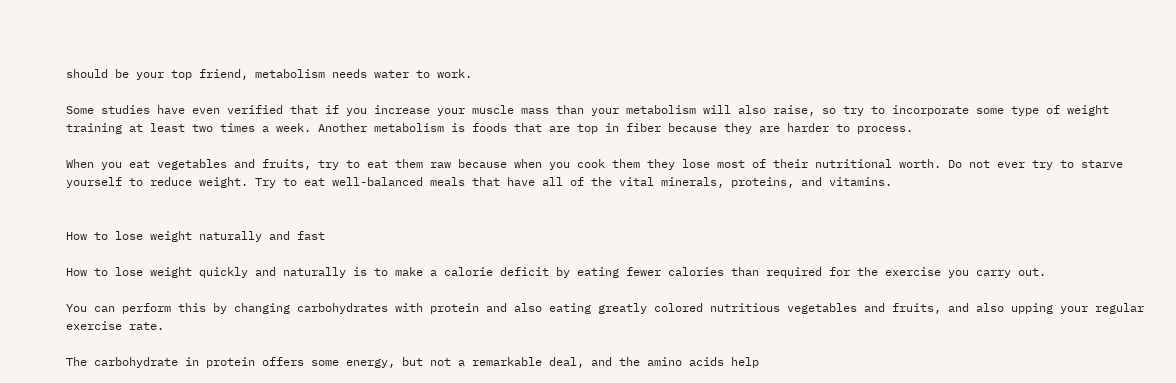should be your top friend, metabolism needs water to work.

Some studies have even verified that if you increase your muscle mass than your metabolism will also raise, so try to incorporate some type of weight training at least two times a week. Another metabolism is foods that are top in fiber because they are harder to process.

When you eat vegetables and fruits, try to eat them raw because when you cook them they lose most of their nutritional worth. Do not ever try to starve yourself to reduce weight. Try to eat well-balanced meals that have all of the vital minerals, proteins, and vitamins.


How to lose weight naturally and fast

How to lose weight quickly and naturally is to make a calorie deficit by eating fewer calories than required for the exercise you carry out.

You can perform this by changing carbohydrates with protein and also eating greatly colored nutritious vegetables and fruits, and also upping your regular exercise rate.

The carbohydrate in protein offers some energy, but not a remarkable deal, and the amino acids help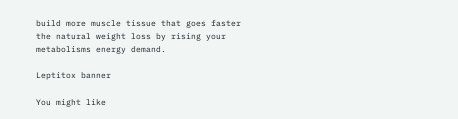build more muscle tissue that goes faster the natural weight loss by rising your metabolisms energy demand.

Leptitox banner

You might like